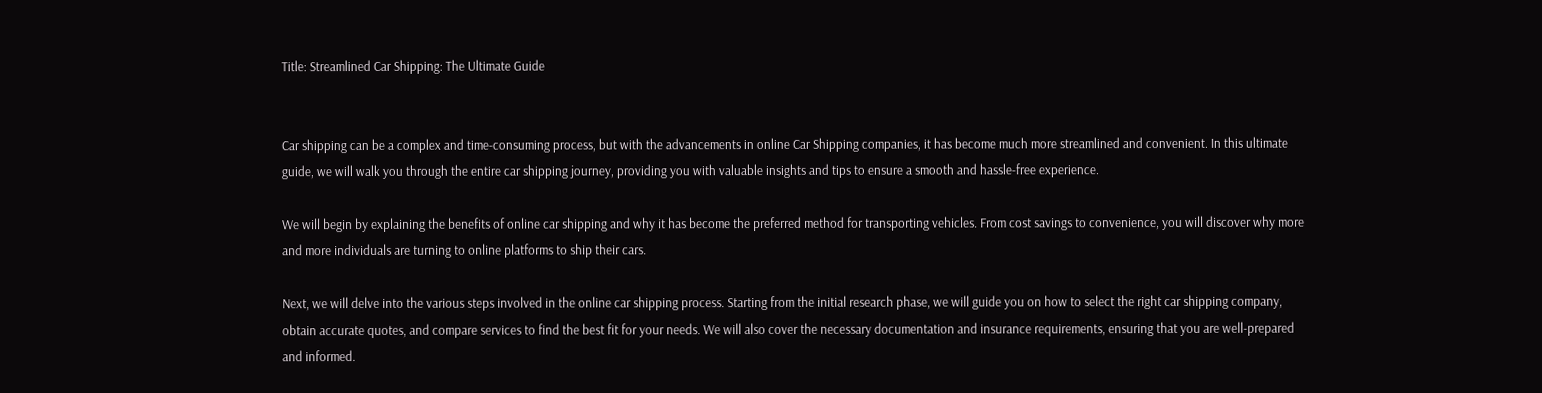Title: Streamlined Car Shipping: The Ultimate Guide


Car shipping can be a complex and time-consuming process, but with the advancements in online Car Shipping companies, it has become much more streamlined and convenient. In this ultimate guide, we will walk you through the entire car shipping journey, providing you with valuable insights and tips to ensure a smooth and hassle-free experience.

We will begin by explaining the benefits of online car shipping and why it has become the preferred method for transporting vehicles. From cost savings to convenience, you will discover why more and more individuals are turning to online platforms to ship their cars.

Next, we will delve into the various steps involved in the online car shipping process. Starting from the initial research phase, we will guide you on how to select the right car shipping company, obtain accurate quotes, and compare services to find the best fit for your needs. We will also cover the necessary documentation and insurance requirements, ensuring that you are well-prepared and informed.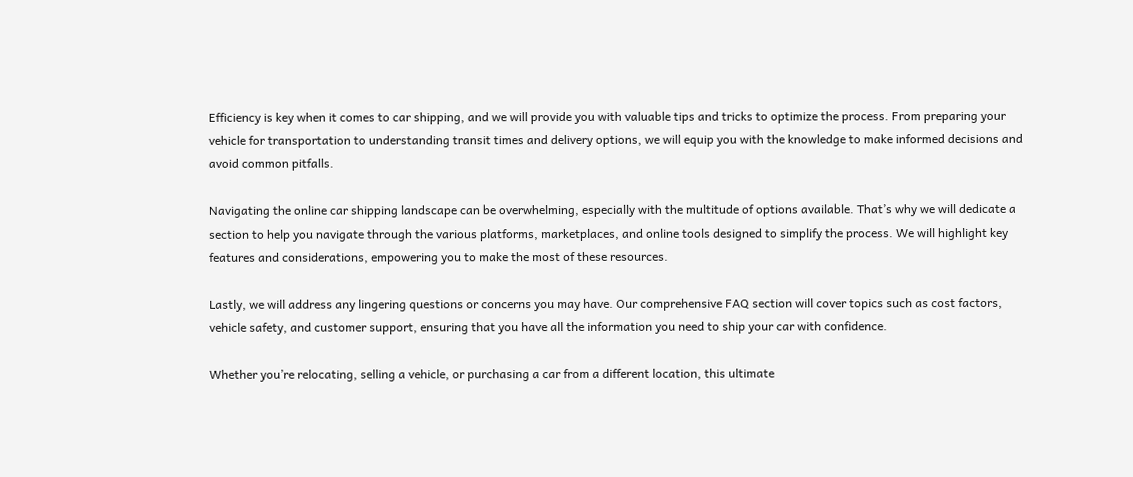Efficiency is key when it comes to car shipping, and we will provide you with valuable tips and tricks to optimize the process. From preparing your vehicle for transportation to understanding transit times and delivery options, we will equip you with the knowledge to make informed decisions and avoid common pitfalls.

Navigating the online car shipping landscape can be overwhelming, especially with the multitude of options available. That’s why we will dedicate a section to help you navigate through the various platforms, marketplaces, and online tools designed to simplify the process. We will highlight key features and considerations, empowering you to make the most of these resources.

Lastly, we will address any lingering questions or concerns you may have. Our comprehensive FAQ section will cover topics such as cost factors, vehicle safety, and customer support, ensuring that you have all the information you need to ship your car with confidence.

Whether you’re relocating, selling a vehicle, or purchasing a car from a different location, this ultimate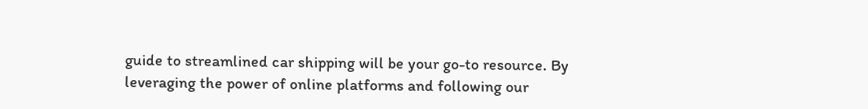guide to streamlined car shipping will be your go-to resource. By leveraging the power of online platforms and following our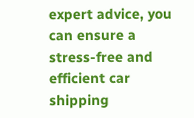expert advice, you can ensure a stress-free and efficient car shipping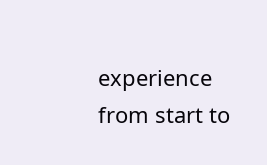experience from start to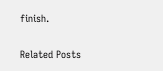finish.

Related Posts